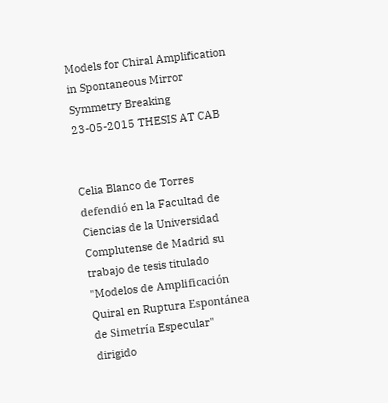Models for Chiral Amplification in Spontaneous Mirror Symmetry Breaking
23-05-2015 THESIS AT CAB


Celia Blanco de Torres defendió en la Facultad de Ciencias de la Universidad Complutense de Madrid su trabajo de tesis titulado "Modelos de Amplificación Quiral en Ruptura Espontánea de Simetría Especular" dirigido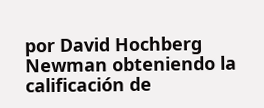por David Hochberg Newman obteniendo la calificación de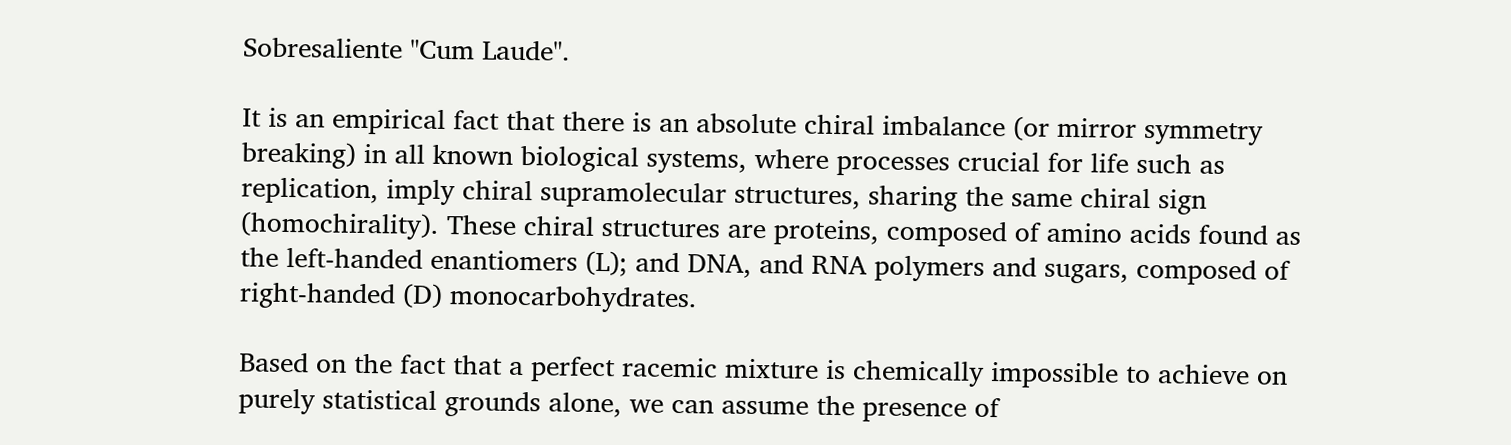Sobresaliente "Cum Laude".

It is an empirical fact that there is an absolute chiral imbalance (or mirror symmetry breaking) in all known biological systems, where processes crucial for life such as replication, imply chiral supramolecular structures, sharing the same chiral sign (homochirality). These chiral structures are proteins, composed of amino acids found as the left-handed enantiomers (L); and DNA, and RNA polymers and sugars, composed of right-handed (D) monocarbohydrates.

Based on the fact that a perfect racemic mixture is chemically impossible to achieve on purely statistical grounds alone, we can assume the presence of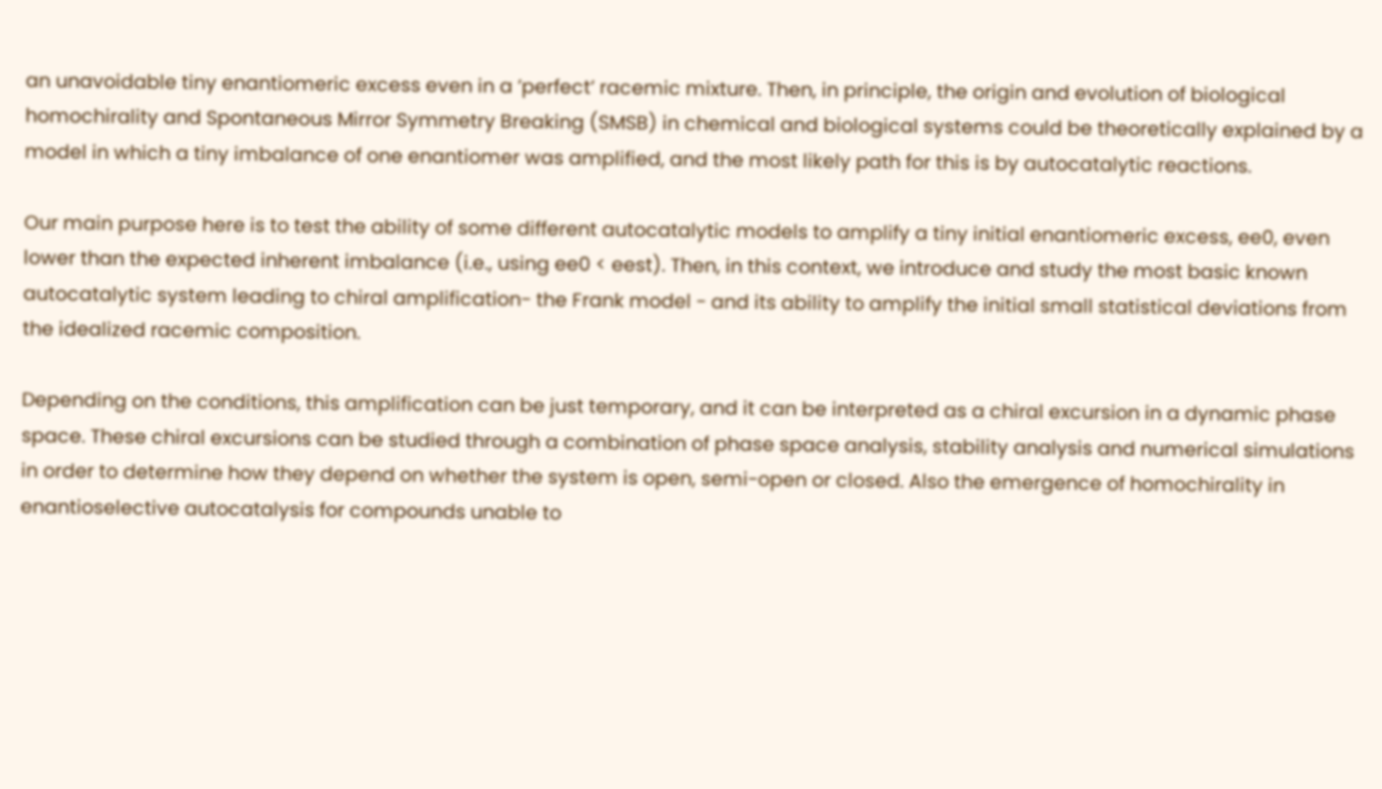an unavoidable tiny enantiomeric excess even in a ’perfect’ racemic mixture. Then, in principle, the origin and evolution of biological homochirality and Spontaneous Mirror Symmetry Breaking (SMSB) in chemical and biological systems could be theoretically explained by a model in which a tiny imbalance of one enantiomer was amplified, and the most likely path for this is by autocatalytic reactions.

Our main purpose here is to test the ability of some different autocatalytic models to amplify a tiny initial enantiomeric excess, ee0, even lower than the expected inherent imbalance (i.e., using ee0 < eest). Then, in this context, we introduce and study the most basic known autocatalytic system leading to chiral amplification- the Frank model - and its ability to amplify the initial small statistical deviations from the idealized racemic composition.

Depending on the conditions, this amplification can be just temporary, and it can be interpreted as a chiral excursion in a dynamic phase space. These chiral excursions can be studied through a combination of phase space analysis, stability analysis and numerical simulations in order to determine how they depend on whether the system is open, semi-open or closed. Also the emergence of homochirality in enantioselective autocatalysis for compounds unable to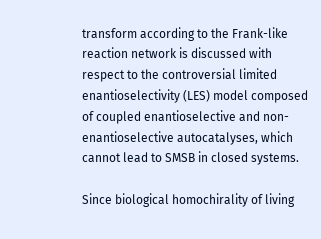transform according to the Frank-like reaction network is discussed with respect to the controversial limited enantioselectivity (LES) model composed of coupled enantioselective and non-enantioselective autocatalyses, which cannot lead to SMSB in closed systems.

Since biological homochirality of living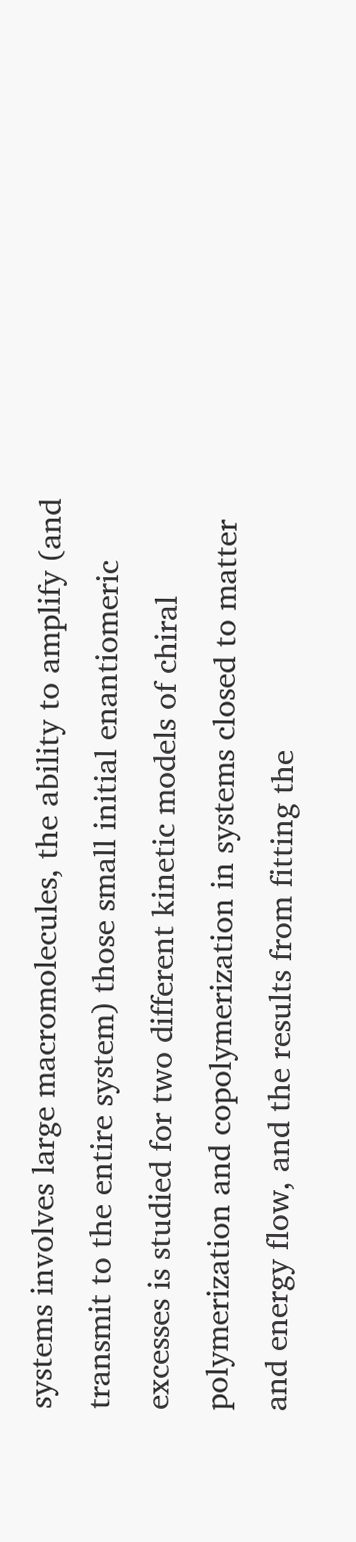systems involves large macromolecules, the ability to amplify (and transmit to the entire system) those small initial enantiomeric excesses is studied for two different kinetic models of chiral polymerization and copolymerization in systems closed to matter and energy flow, and the results from fitting the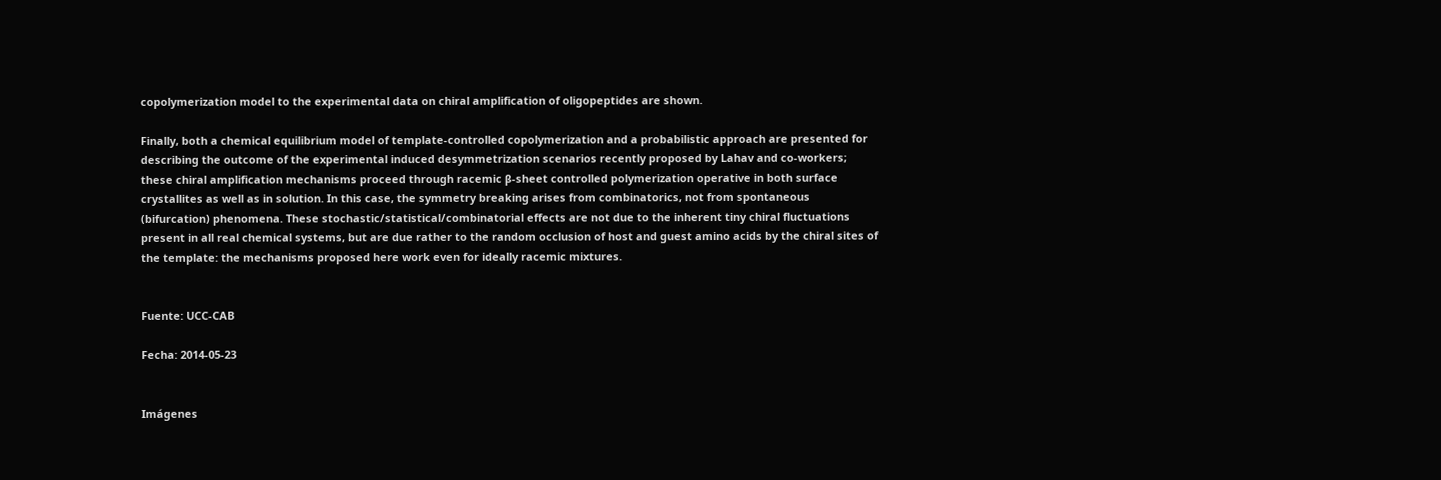copolymerization model to the experimental data on chiral amplification of oligopeptides are shown.

Finally, both a chemical equilibrium model of template-controlled copolymerization and a probabilistic approach are presented for describing the outcome of the experimental induced desymmetrization scenarios recently proposed by Lahav and co-workers; these chiral amplification mechanisms proceed through racemic β-sheet controlled polymerization operative in both surface crystallites as well as in solution. In this case, the symmetry breaking arises from combinatorics, not from spontaneous (bifurcation) phenomena. These stochastic/statistical/combinatorial effects are not due to the inherent tiny chiral fluctuations present in all real chemical systems, but are due rather to the random occlusion of host and guest amino acids by the chiral sites of the template: the mechanisms proposed here work even for ideally racemic mixtures.


Fuente: UCC-CAB

Fecha: 2014-05-23


Imágenes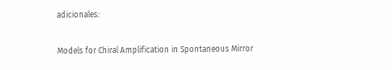adicionales:

Models for Chiral Amplification in Spontaneous Mirror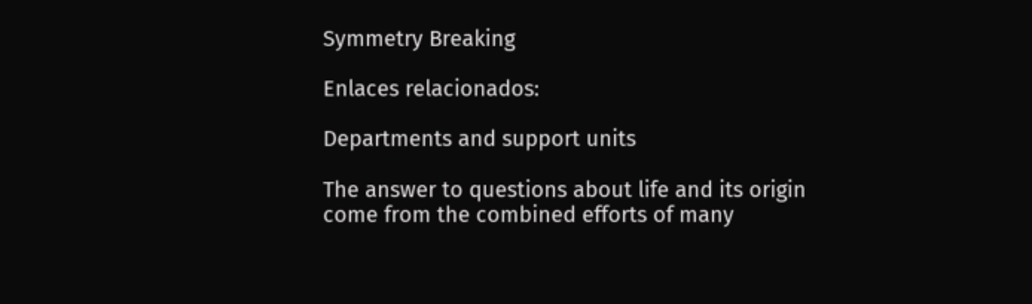Symmetry Breaking

Enlaces relacionados:

Departments and support units

The answer to questions about life and its origin come from the combined efforts of many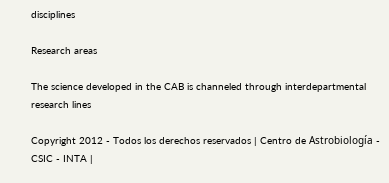disciplines

Research areas

The science developed in the CAB is channeled through interdepartmental research lines

Copyright 2012 - Todos los derechos reservados | Centro de Astrobiología - CSIC - INTA |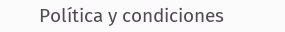Política y condiciones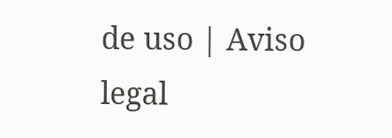de uso | Aviso legal